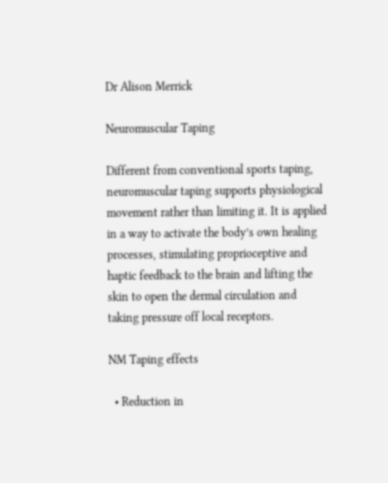Dr Alison Merrick

Neuromuscular Taping

Different from conventional sports taping, neuromuscular taping supports physiological movement rather than limiting it. It is applied in a way to activate the body’s own healing processes, stimulating proprioceptive and haptic feedback to the brain and lifting the skin to open the dermal circulation and taking pressure off local receptors.

NM Taping effects

  • Reduction in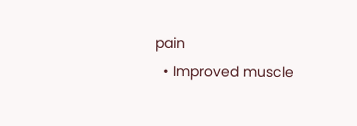pain
  • Improved muscle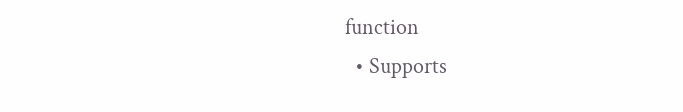function
  • Supports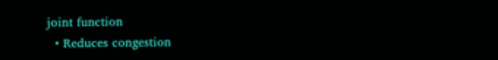joint function
  • Reduces congestion